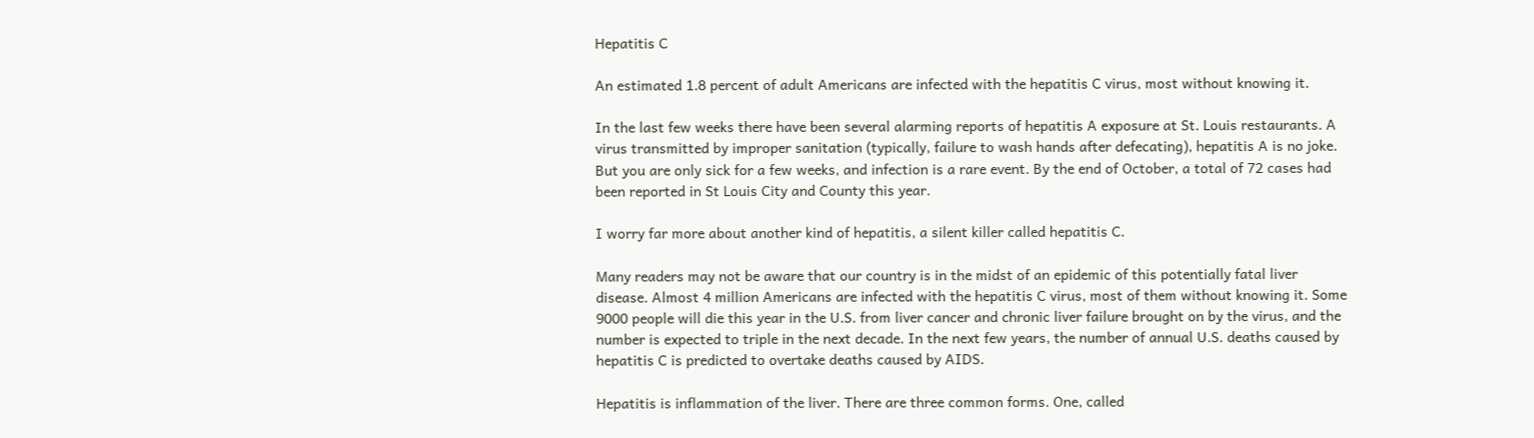Hepatitis C

An estimated 1.8 percent of adult Americans are infected with the hepatitis C virus, most without knowing it.

In the last few weeks there have been several alarming reports of hepatitis A exposure at St. Louis restaurants. A virus transmitted by improper sanitation (typically, failure to wash hands after defecating), hepatitis A is no joke. But you are only sick for a few weeks, and infection is a rare event. By the end of October, a total of 72 cases had been reported in St Louis City and County this year.

I worry far more about another kind of hepatitis, a silent killer called hepatitis C.

Many readers may not be aware that our country is in the midst of an epidemic of this potentially fatal liver disease. Almost 4 million Americans are infected with the hepatitis C virus, most of them without knowing it. Some 9000 people will die this year in the U.S. from liver cancer and chronic liver failure brought on by the virus, and the number is expected to triple in the next decade. In the next few years, the number of annual U.S. deaths caused by hepatitis C is predicted to overtake deaths caused by AIDS.

Hepatitis is inflammation of the liver. There are three common forms. One, called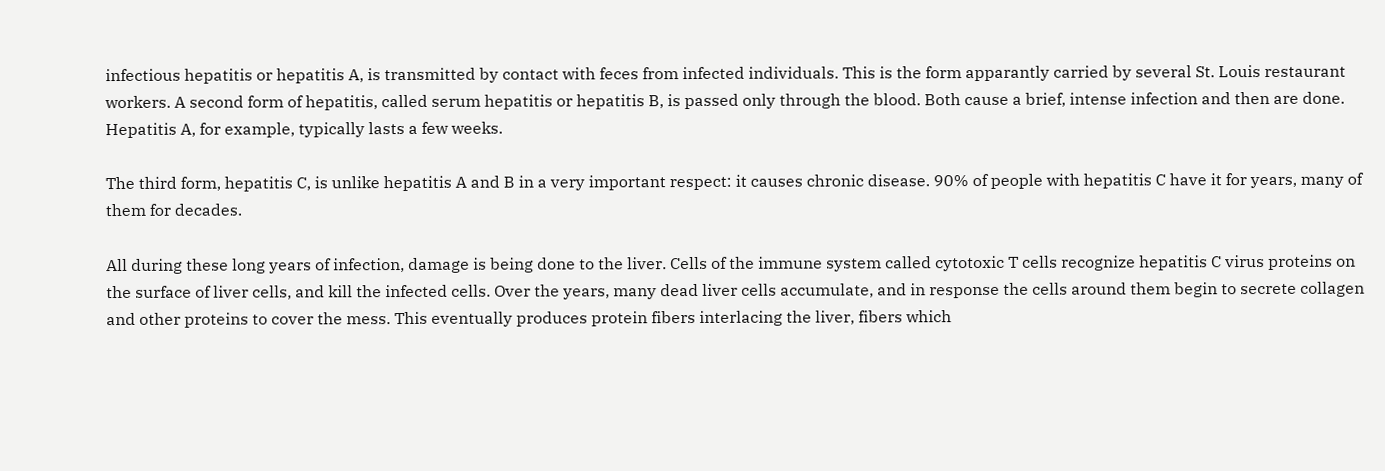infectious hepatitis or hepatitis A, is transmitted by contact with feces from infected individuals. This is the form apparantly carried by several St. Louis restaurant workers. A second form of hepatitis, called serum hepatitis or hepatitis B, is passed only through the blood. Both cause a brief, intense infection and then are done. Hepatitis A, for example, typically lasts a few weeks.

The third form, hepatitis C, is unlike hepatitis A and B in a very important respect: it causes chronic disease. 90% of people with hepatitis C have it for years, many of them for decades.

All during these long years of infection, damage is being done to the liver. Cells of the immune system called cytotoxic T cells recognize hepatitis C virus proteins on the surface of liver cells, and kill the infected cells. Over the years, many dead liver cells accumulate, and in response the cells around them begin to secrete collagen and other proteins to cover the mess. This eventually produces protein fibers interlacing the liver, fibers which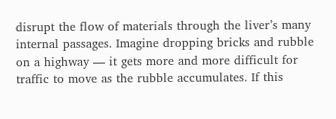disrupt the flow of materials through the liver’s many internal passages. Imagine dropping bricks and rubble on a highway — it gets more and more difficult for traffic to move as the rubble accumulates. If this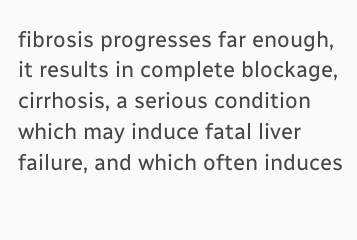fibrosis progresses far enough, it results in complete blockage, cirrhosis, a serious condition which may induce fatal liver failure, and which often induces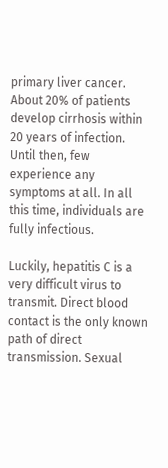primary liver cancer. About 20% of patients develop cirrhosis within 20 years of infection. Until then, few experience any symptoms at all. In all this time, individuals are fully infectious.

Luckily, hepatitis C is a very difficult virus to transmit. Direct blood contact is the only known path of direct transmission. Sexual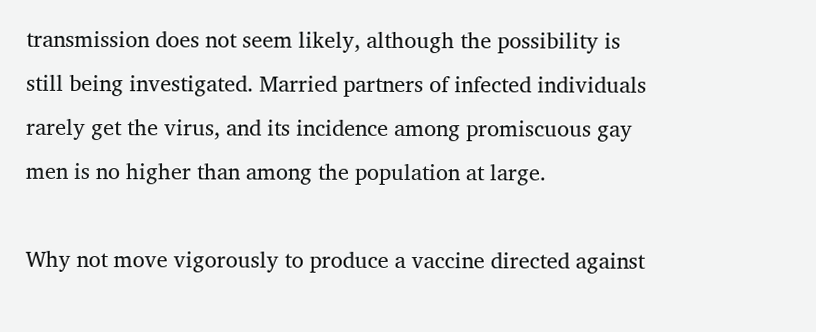transmission does not seem likely, although the possibility is still being investigated. Married partners of infected individuals rarely get the virus, and its incidence among promiscuous gay men is no higher than among the population at large.

Why not move vigorously to produce a vaccine directed against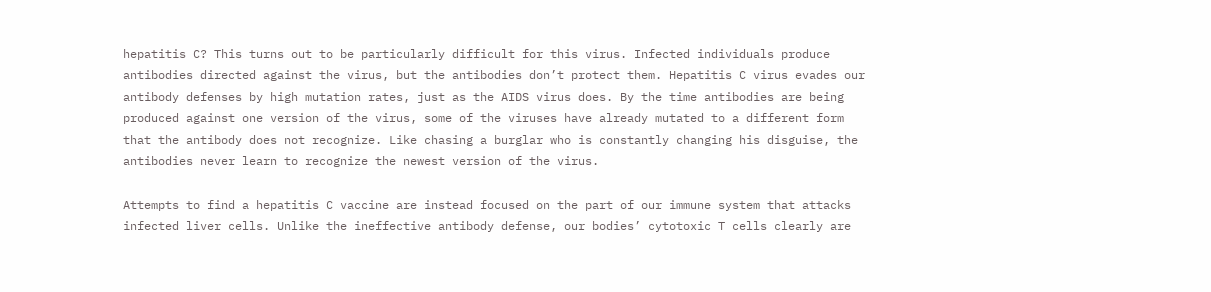hepatitis C? This turns out to be particularly difficult for this virus. Infected individuals produce antibodies directed against the virus, but the antibodies don’t protect them. Hepatitis C virus evades our antibody defenses by high mutation rates, just as the AIDS virus does. By the time antibodies are being produced against one version of the virus, some of the viruses have already mutated to a different form that the antibody does not recognize. Like chasing a burglar who is constantly changing his disguise, the antibodies never learn to recognize the newest version of the virus.

Attempts to find a hepatitis C vaccine are instead focused on the part of our immune system that attacks infected liver cells. Unlike the ineffective antibody defense, our bodies’ cytotoxic T cells clearly are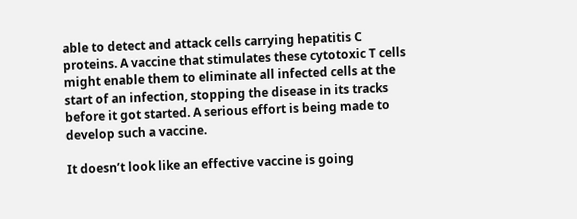able to detect and attack cells carrying hepatitis C proteins. A vaccine that stimulates these cytotoxic T cells might enable them to eliminate all infected cells at the start of an infection, stopping the disease in its tracks before it got started. A serious effort is being made to develop such a vaccine.

It doesn’t look like an effective vaccine is going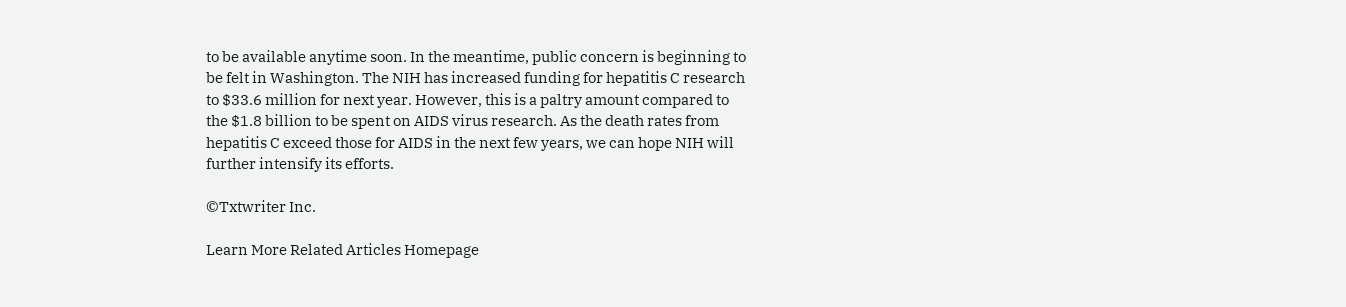to be available anytime soon. In the meantime, public concern is beginning to be felt in Washington. The NIH has increased funding for hepatitis C research to $33.6 million for next year. However, this is a paltry amount compared to the $1.8 billion to be spent on AIDS virus research. As the death rates from hepatitis C exceed those for AIDS in the next few years, we can hope NIH will further intensify its efforts.

©Txtwriter Inc.

Learn More Related Articles Homepage